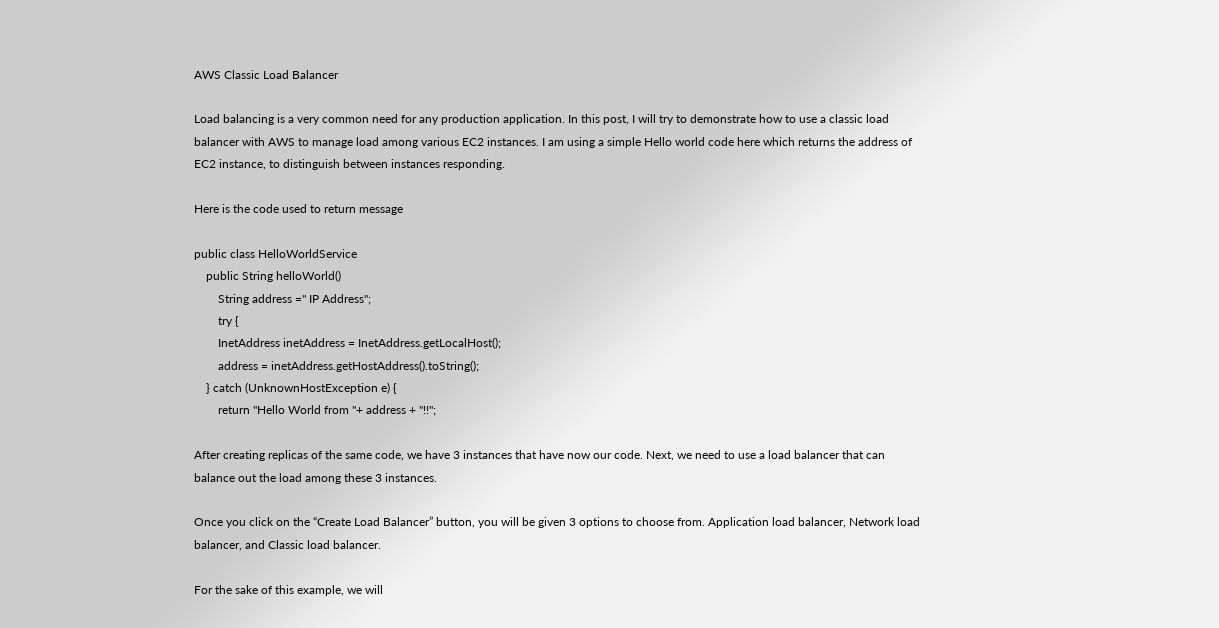AWS Classic Load Balancer

Load balancing is a very common need for any production application. In this post, I will try to demonstrate how to use a classic load balancer with AWS to manage load among various EC2 instances. I am using a simple Hello world code here which returns the address of EC2 instance, to distinguish between instances responding.

Here is the code used to return message

public class HelloWorldService
    public String helloWorld()
        String address =" IP Address";
        try {
        InetAddress inetAddress = InetAddress.getLocalHost();
        address = inetAddress.getHostAddress().toString();
    } catch (UnknownHostException e) {
        return "Hello World from "+ address + "!!";

After creating replicas of the same code, we have 3 instances that have now our code. Next, we need to use a load balancer that can balance out the load among these 3 instances.

Once you click on the “Create Load Balancer” button, you will be given 3 options to choose from. Application load balancer, Network load balancer, and Classic load balancer.

For the sake of this example, we will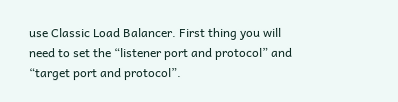use Classic Load Balancer. First thing you will need to set the “listener port and protocol” and “target port and protocol”.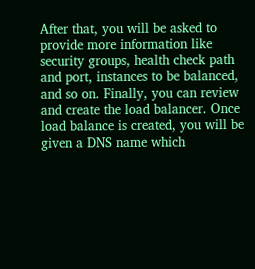After that, you will be asked to provide more information like security groups, health check path and port, instances to be balanced, and so on. Finally, you can review and create the load balancer. Once load balance is created, you will be given a DNS name which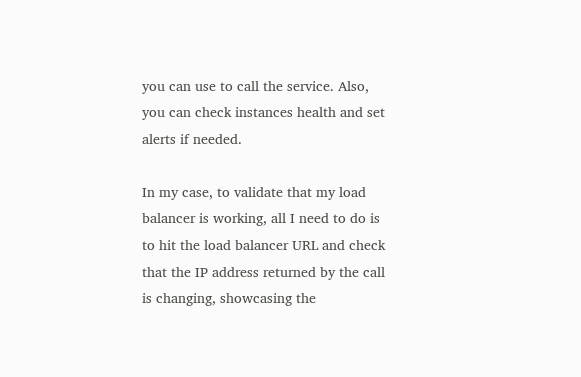you can use to call the service. Also, you can check instances health and set alerts if needed.

In my case, to validate that my load balancer is working, all I need to do is to hit the load balancer URL and check that the IP address returned by the call is changing, showcasing the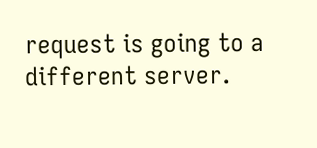request is going to a different server.